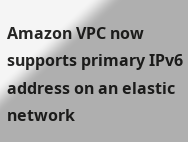Amazon VPC now supports primary IPv6 address on an elastic network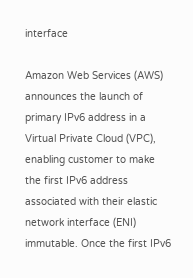interface

Amazon Web Services (AWS) announces the launch of primary IPv6 address in a Virtual Private Cloud (VPC), enabling customer to make the first IPv6 address associated with their elastic network interface (ENI) immutable. Once the first IPv6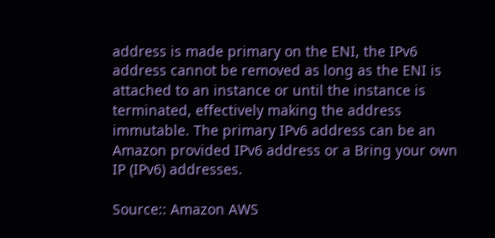address is made primary on the ENI, the IPv6 address cannot be removed as long as the ENI is attached to an instance or until the instance is terminated, effectively making the address immutable. The primary IPv6 address can be an Amazon provided IPv6 address or a Bring your own IP (IPv6) addresses.

Source:: Amazon AWS